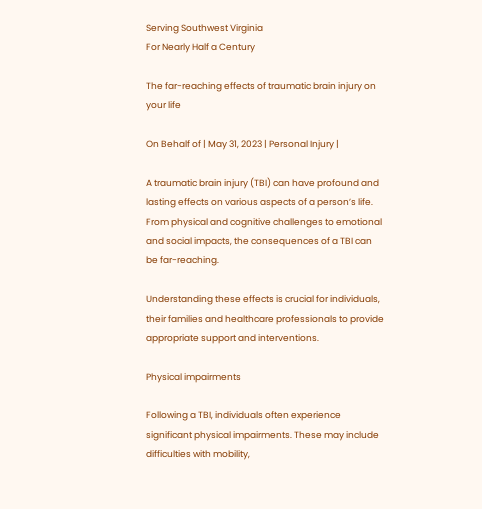Serving Southwest Virginia
For Nearly Half a Century

The far-reaching effects of traumatic brain injury on your life

On Behalf of | May 31, 2023 | Personal Injury |

A traumatic brain injury (TBI) can have profound and lasting effects on various aspects of a person’s life. From physical and cognitive challenges to emotional and social impacts, the consequences of a TBI can be far-reaching.

Understanding these effects is crucial for individuals, their families and healthcare professionals to provide appropriate support and interventions.

Physical impairments

Following a TBI, individuals often experience significant physical impairments. These may include difficulties with mobility,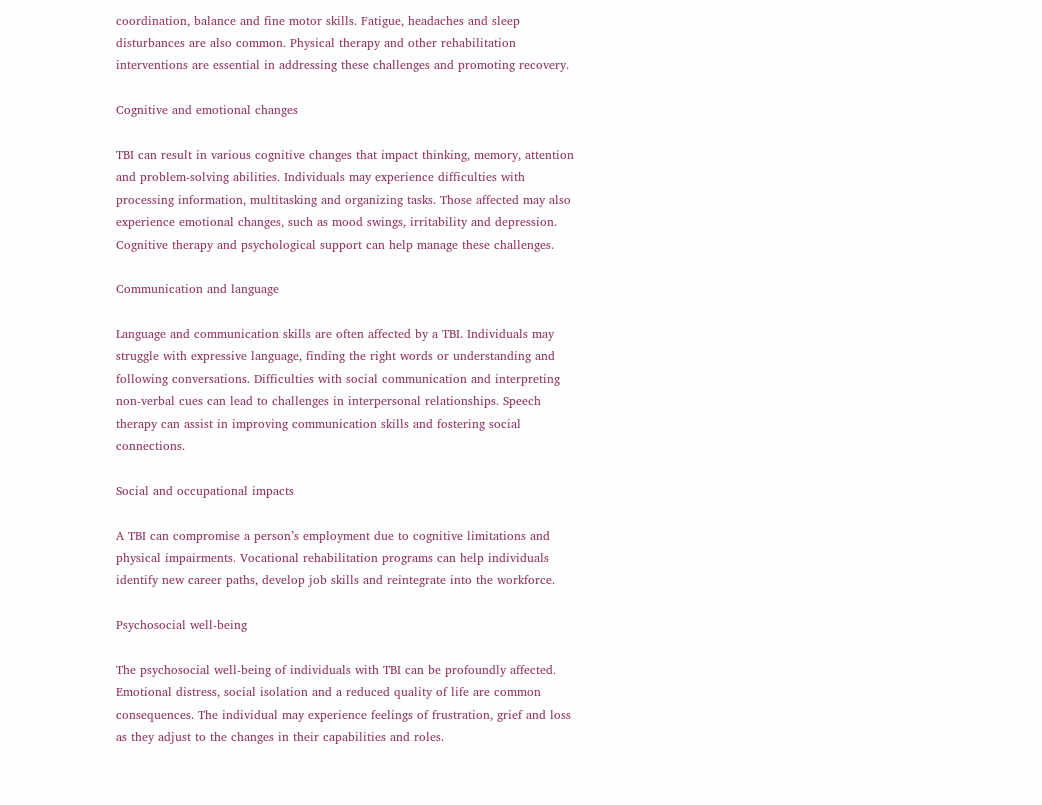coordination, balance and fine motor skills. Fatigue, headaches and sleep disturbances are also common. Physical therapy and other rehabilitation interventions are essential in addressing these challenges and promoting recovery.

Cognitive and emotional changes

TBI can result in various cognitive changes that impact thinking, memory, attention and problem-solving abilities. Individuals may experience difficulties with processing information, multitasking and organizing tasks. Those affected may also experience emotional changes, such as mood swings, irritability and depression. Cognitive therapy and psychological support can help manage these challenges.

Communication and language

Language and communication skills are often affected by a TBI. Individuals may struggle with expressive language, finding the right words or understanding and following conversations. Difficulties with social communication and interpreting non-verbal cues can lead to challenges in interpersonal relationships. Speech therapy can assist in improving communication skills and fostering social connections.

Social and occupational impacts

A TBI can compromise a person’s employment due to cognitive limitations and physical impairments. Vocational rehabilitation programs can help individuals identify new career paths, develop job skills and reintegrate into the workforce.

Psychosocial well-being

The psychosocial well-being of individuals with TBI can be profoundly affected. Emotional distress, social isolation and a reduced quality of life are common consequences. The individual may experience feelings of frustration, grief and loss as they adjust to the changes in their capabilities and roles.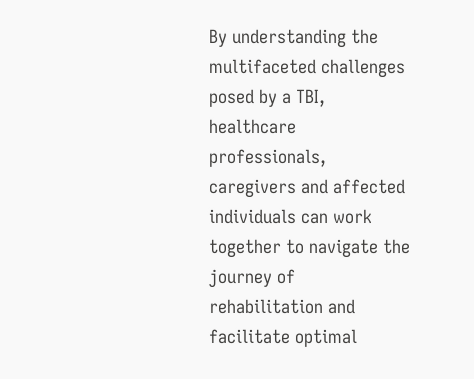By understanding the multifaceted challenges posed by a TBI, healthcare professionals, caregivers and affected individuals can work together to navigate the journey of rehabilitation and facilitate optimal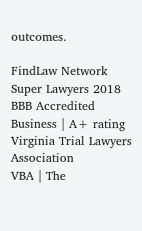outcomes.

FindLaw Network
Super Lawyers 2018
BBB Accredited Business | A+ rating
Virginia Trial Lawyers Association
VBA | The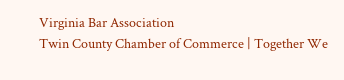Virginia Bar Association
Twin County Chamber of Commerce | Together We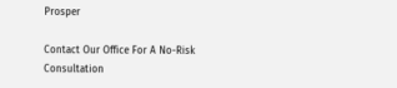Prosper

Contact Our Office For A No-Risk Consultation